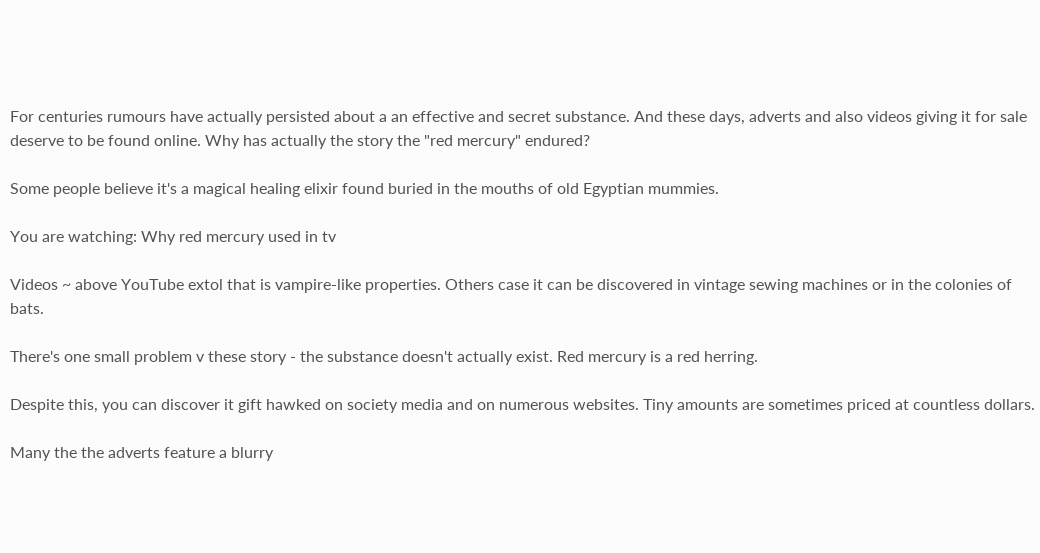For centuries rumours have actually persisted about a an effective and secret substance. And these days, adverts and also videos giving it for sale deserve to be found online. Why has actually the story the "red mercury" endured?

Some people believe it's a magical healing elixir found buried in the mouths of old Egyptian mummies.

You are watching: Why red mercury used in tv

Videos ~ above YouTube extol that is vampire-like properties. Others case it can be discovered in vintage sewing machines or in the colonies of bats.

There's one small problem v these story - the substance doesn't actually exist. Red mercury is a red herring.

Despite this, you can discover it gift hawked on society media and on numerous websites. Tiny amounts are sometimes priced at countless dollars.

Many the the adverts feature a blurry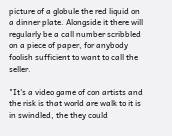picture of a globule the red liquid on a dinner plate. Alongside it there will regularly be a call number scribbled on a piece of paper, for anybody foolish sufficient to want to call the seller.

"It's a video game of con artists and the risk is that world are walk to it is in swindled, the they could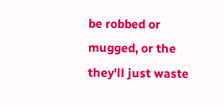be robbed or mugged, or the they'll just waste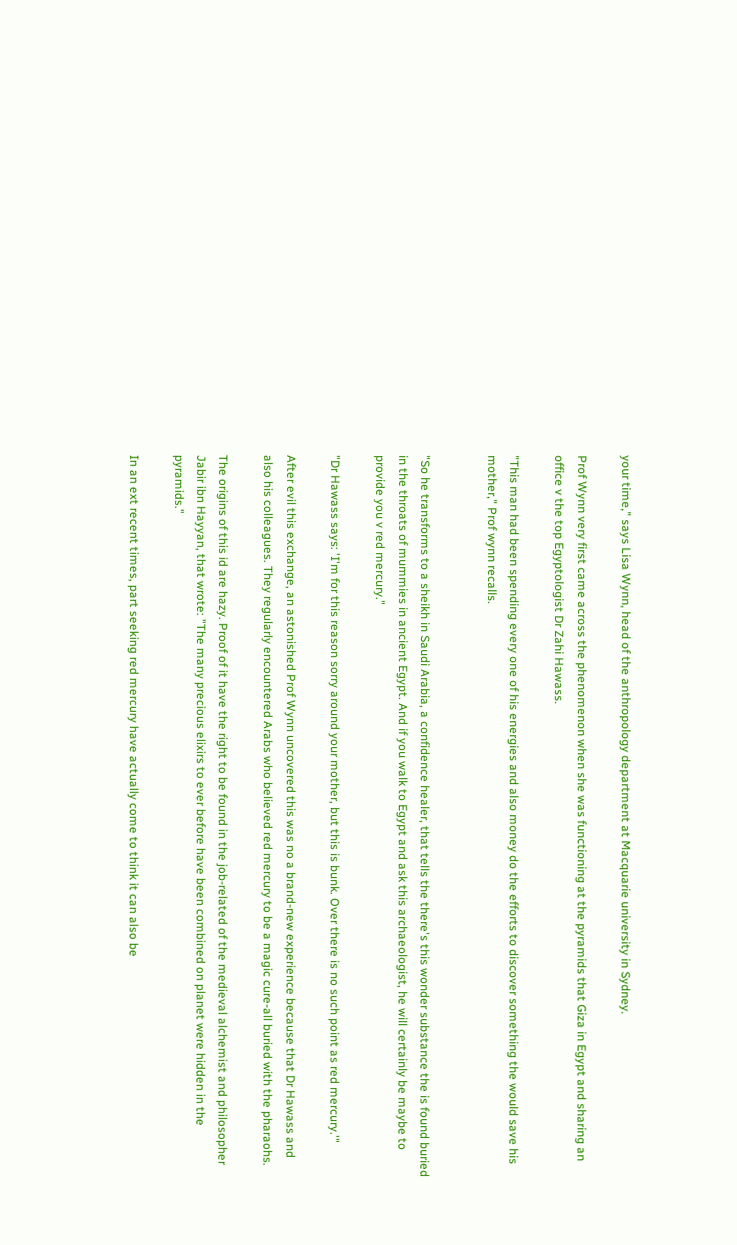your time," says Lisa Wynn, head of the anthropology department at Macquarie university in Sydney.

Prof Wynn very first came across the phenomenon when she was functioning at the pyramids that Giza in Egypt and sharing an office v the top Egyptologist Dr Zahi Hawass.

"This man had been spending every one of his energies and also money do the efforts to discover something the would save his mother," Prof wynn recalls.


"So he transforms to a sheikh in Saudi Arabia, a confidence healer, that tells the there's this wonder substance the is found buried in the throats of mummies in ancient Egypt. And if you walk to Egypt and ask this archaeologist, he will certainly be maybe to provide you v red mercury."

"Dr Hawass says: 'I'm for this reason sorry around your mother, but this is bunk. Over there is no such point as red mercury.'"

After evil this exchange, an astonished Prof Wynn uncovered this was no a brand-new experience because that Dr Hawass and also his colleagues. They regularly encountered Arabs who believed red mercury to be a magic cure-all buried with the pharaohs.

The origins of this id are hazy. Proof of it have the right to be found in the job-related of the medieval alchemist and philosopher Jabir ibn Hayyan, that wrote: "The many precious elixirs to ever before have been combined on planet were hidden in the pyramids."

In an ext recent times, part seeking red mercury have actually come to think it can also be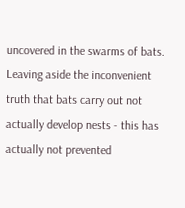uncovered in the swarms of bats. Leaving aside the inconvenient truth that bats carry out not actually develop nests - this has actually not prevented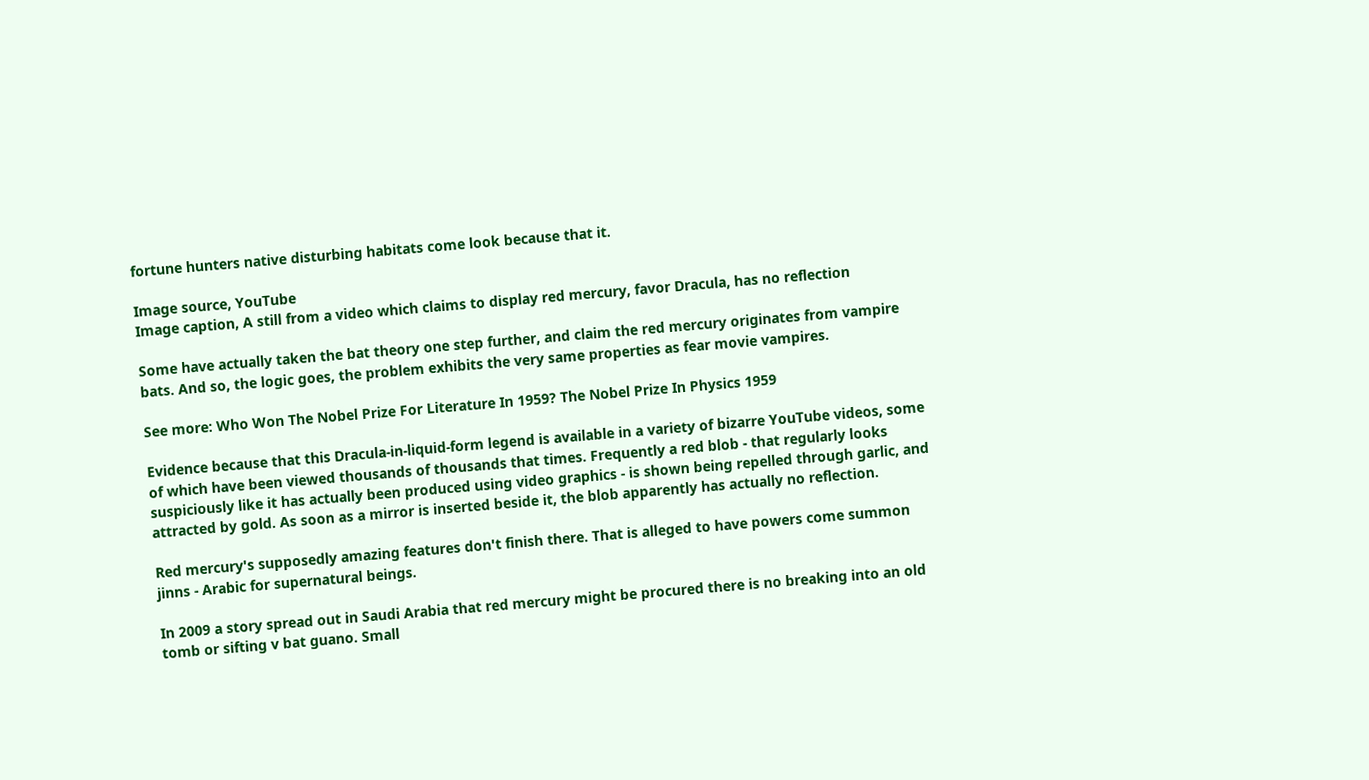fortune hunters native disturbing habitats come look because that it.

Image source, YouTube
Image caption, A still from a video which claims to display red mercury, favor Dracula, has no reflection

Some have actually taken the bat theory one step further, and claim the red mercury originates from vampire bats. And so, the logic goes, the problem exhibits the very same properties as fear movie vampires.

See more: Who Won The Nobel Prize For Literature In 1959? The Nobel Prize In Physics 1959

Evidence because that this Dracula-in-liquid-form legend is available in a variety of bizarre YouTube videos, some of which have been viewed thousands of thousands that times. Frequently a red blob - that regularly looks suspiciously like it has actually been produced using video graphics - is shown being repelled through garlic, and attracted by gold. As soon as a mirror is inserted beside it, the blob apparently has actually no reflection.

Red mercury's supposedly amazing features don't finish there. That is alleged to have powers come summon jinns - Arabic for supernatural beings.

In 2009 a story spread out in Saudi Arabia that red mercury might be procured there is no breaking into an old tomb or sifting v bat guano. Small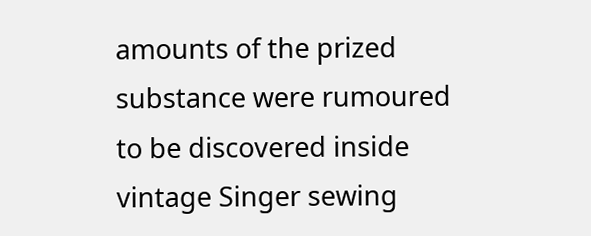amounts of the prized substance were rumoured to be discovered inside vintage Singer sewing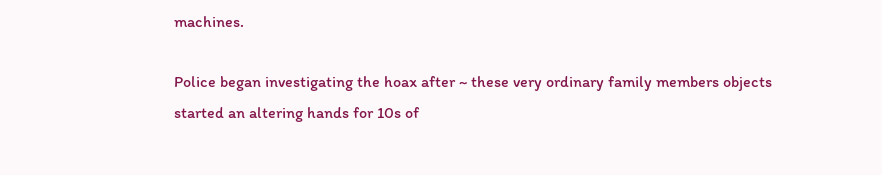machines.

Police began investigating the hoax after ~ these very ordinary family members objects started an altering hands for 10s of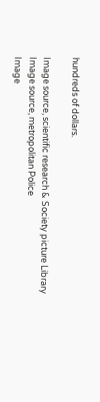hundreds of dollars.

Image source, scientific research & Society picture Library
Image source, metropolitan Police
Image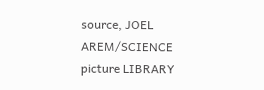source, JOEL AREM/SCIENCE picture LIBRARY